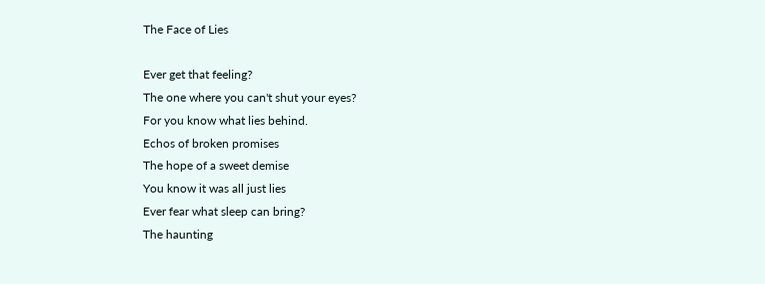The Face of Lies

Ever get that feeling?
The one where you can't shut your eyes?
For you know what lies behind.
Echos of broken promises
The hope of a sweet demise
You know it was all just lies
Ever fear what sleep can bring?
The haunting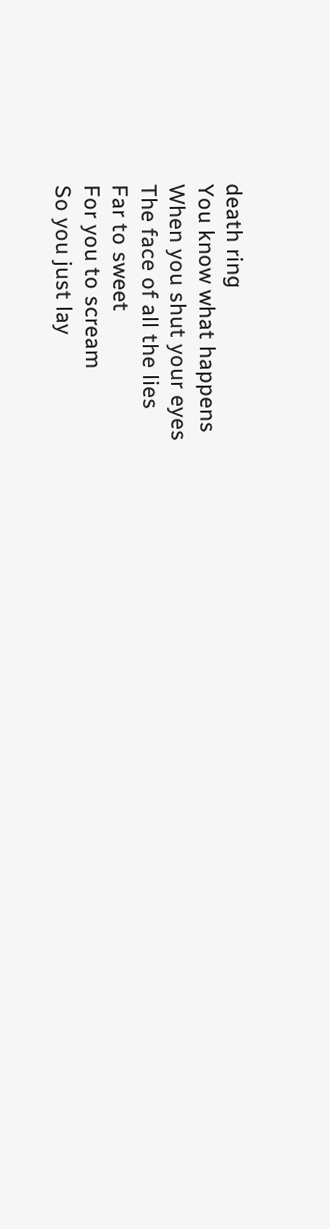death ring
You know what happens
When you shut your eyes
The face of all the lies
Far to sweet
For you to scream
So you just lay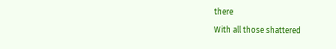there
With all those shattered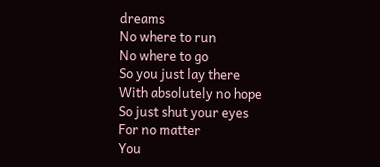dreams
No where to run
No where to go
So you just lay there
With absolutely no hope
So just shut your eyes
For no matter
You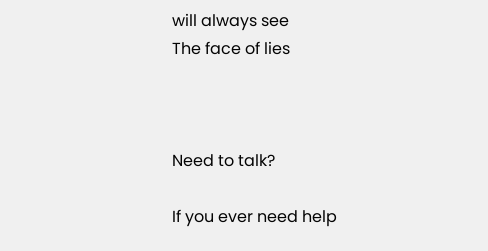will always see
The face of lies



Need to talk?

If you ever need help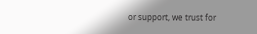or support, we trust for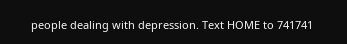people dealing with depression. Text HOME to 741741